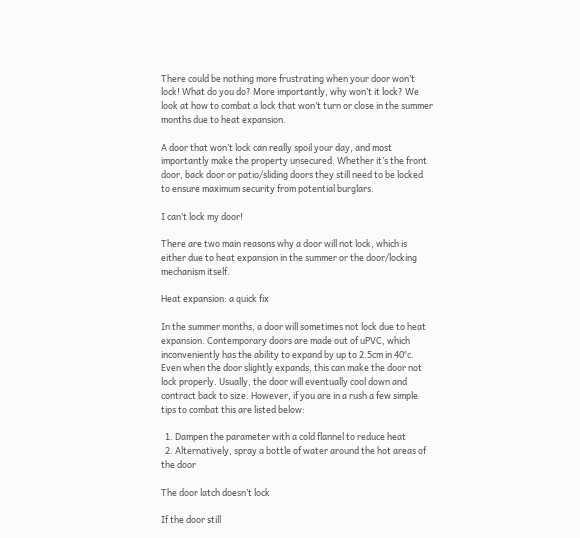There could be nothing more frustrating when your door won’t lock! What do you do? More importantly, why won’t it lock? We look at how to combat a lock that won’t turn or close in the summer months due to heat expansion.

A door that won’t lock can really spoil your day, and most importantly make the property unsecured. Whether it’s the front door, back door or patio/sliding doors they still need to be locked to ensure maximum security from potential burglars.

I can’t lock my door!

There are two main reasons why a door will not lock, which is either due to heat expansion in the summer or the door/locking mechanism itself.

Heat expansion: a quick fix

In the summer months, a door will sometimes not lock due to heat expansion. Contemporary doors are made out of uPVC, which inconveniently has the ability to expand by up to 2.5cm in 40°c. Even when the door slightly expands, this can make the door not lock properly. Usually, the door will eventually cool down and contract back to size. However, if you are in a rush a few simple tips to combat this are listed below:

  1. Dampen the parameter with a cold flannel to reduce heat
  2. Alternatively, spray a bottle of water around the hot areas of the door

The door latch doesn’t lock

If the door still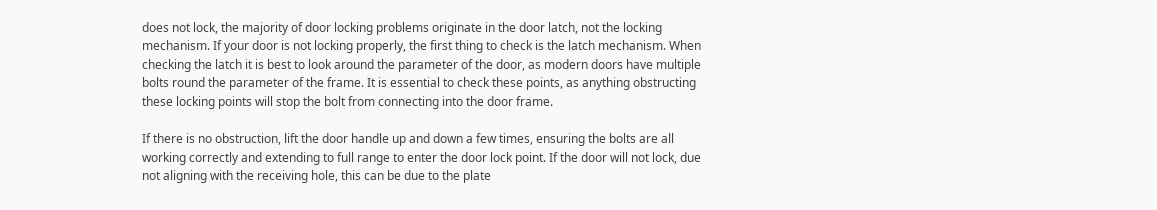does not lock, the majority of door locking problems originate in the door latch, not the locking mechanism. If your door is not locking properly, the first thing to check is the latch mechanism. When checking the latch it is best to look around the parameter of the door, as modern doors have multiple bolts round the parameter of the frame. It is essential to check these points, as anything obstructing these locking points will stop the bolt from connecting into the door frame.

If there is no obstruction, lift the door handle up and down a few times, ensuring the bolts are all working correctly and extending to full range to enter the door lock point. If the door will not lock, due not aligning with the receiving hole, this can be due to the plate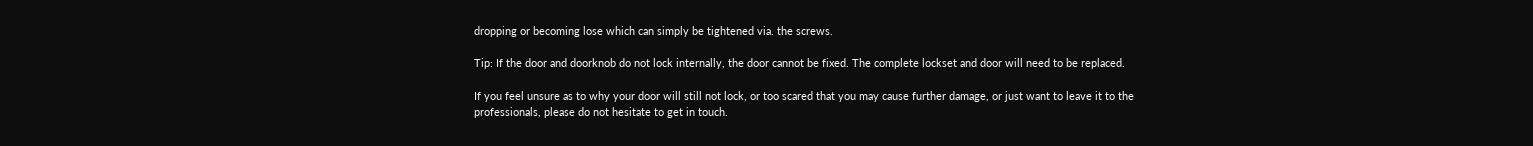dropping or becoming lose which can simply be tightened via. the screws.

Tip: If the door and doorknob do not lock internally, the door cannot be fixed. The complete lockset and door will need to be replaced.

If you feel unsure as to why your door will still not lock, or too scared that you may cause further damage, or just want to leave it to the professionals, please do not hesitate to get in touch.